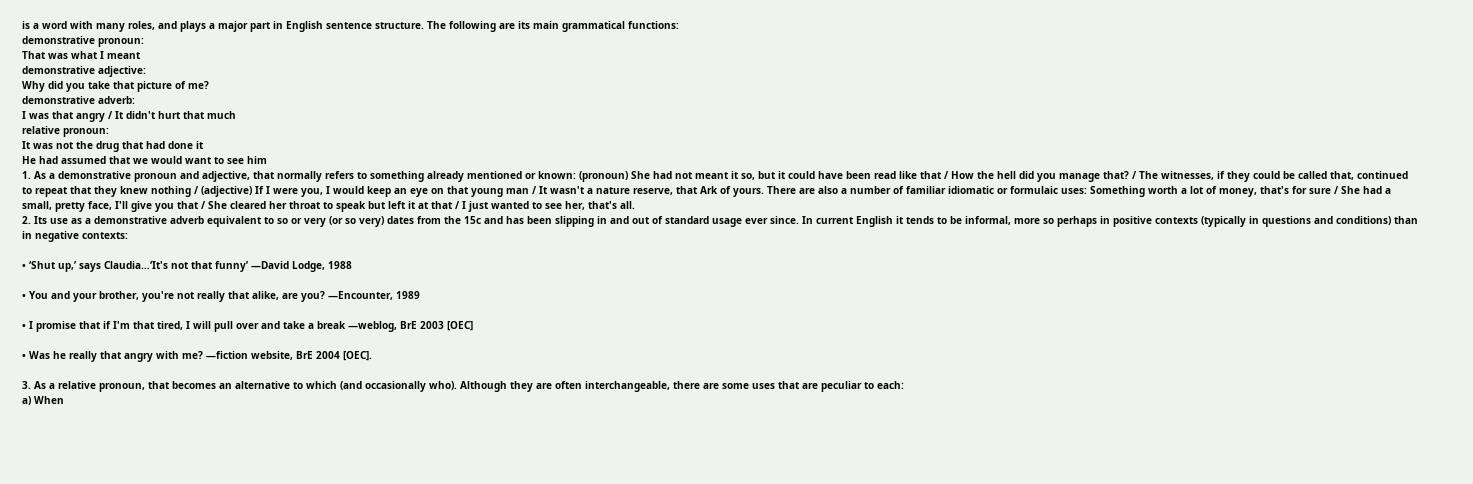is a word with many roles, and plays a major part in English sentence structure. The following are its main grammatical functions:
demonstrative pronoun:
That was what I meant
demonstrative adjective:
Why did you take that picture of me?
demonstrative adverb:
I was that angry / It didn't hurt that much
relative pronoun:
It was not the drug that had done it
He had assumed that we would want to see him
1. As a demonstrative pronoun and adjective, that normally refers to something already mentioned or known: (pronoun) She had not meant it so, but it could have been read like that / How the hell did you manage that? / The witnesses, if they could be called that, continued to repeat that they knew nothing / (adjective) If I were you, I would keep an eye on that young man / It wasn't a nature reserve, that Ark of yours. There are also a number of familiar idiomatic or formulaic uses: Something worth a lot of money, that's for sure / She had a small, pretty face, I'll give you that / She cleared her throat to speak but left it at that / I just wanted to see her, that's all.
2. Its use as a demonstrative adverb equivalent to so or very (or so very) dates from the 15c and has been slipping in and out of standard usage ever since. In current English it tends to be informal, more so perhaps in positive contexts (typically in questions and conditions) than in negative contexts:

• ‘Shut up,’ says Claudia…‘It's not that funny’ —David Lodge, 1988

• You and your brother, you're not really that alike, are you? —Encounter, 1989

• I promise that if I'm that tired, I will pull over and take a break —weblog, BrE 2003 [OEC]

• Was he really that angry with me? —fiction website, BrE 2004 [OEC].

3. As a relative pronoun, that becomes an alternative to which (and occasionally who). Although they are often interchangeable, there are some uses that are peculiar to each:
a) When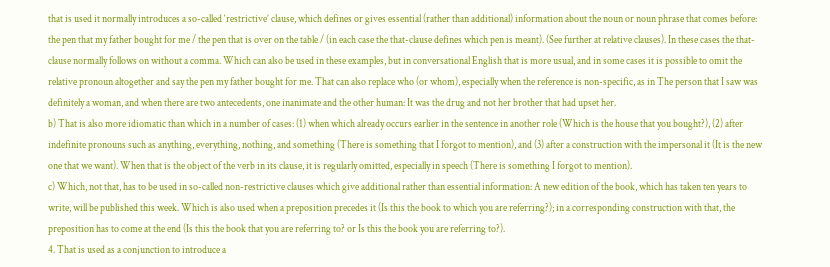that is used it normally introduces a so-called ‘restrictive’ clause, which defines or gives essential (rather than additional) information about the noun or noun phrase that comes before: the pen that my father bought for me / the pen that is over on the table / (in each case the that-clause defines which pen is meant). (See further at relative clauses). In these cases the that-clause normally follows on without a comma. Which can also be used in these examples, but in conversational English that is more usual, and in some cases it is possible to omit the relative pronoun altogether and say the pen my father bought for me. That can also replace who (or whom), especially when the reference is non-specific, as in The person that I saw was definitely a woman, and when there are two antecedents, one inanimate and the other human: It was the drug and not her brother that had upset her.
b) That is also more idiomatic than which in a number of cases: (1) when which already occurs earlier in the sentence in another role (Which is the house that you bought?), (2) after indefinite pronouns such as anything, everything, nothing, and something (There is something that I forgot to mention), and (3) after a construction with the impersonal it (It is the new one that we want). When that is the object of the verb in its clause, it is regularly omitted, especially in speech (There is something I forgot to mention).
c) Which, not that, has to be used in so-called non-restrictive clauses which give additional rather than essential information: A new edition of the book, which has taken ten years to write, will be published this week. Which is also used when a preposition precedes it (Is this the book to which you are referring?); in a corresponding construction with that, the preposition has to come at the end (Is this the book that you are referring to? or Is this the book you are referring to?).
4. That is used as a conjunction to introduce a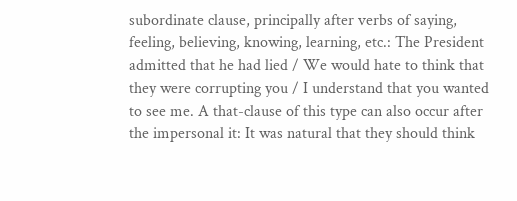subordinate clause, principally after verbs of saying, feeling, believing, knowing, learning, etc.: The President admitted that he had lied / We would hate to think that they were corrupting you / I understand that you wanted to see me. A that-clause of this type can also occur after the impersonal it: It was natural that they should think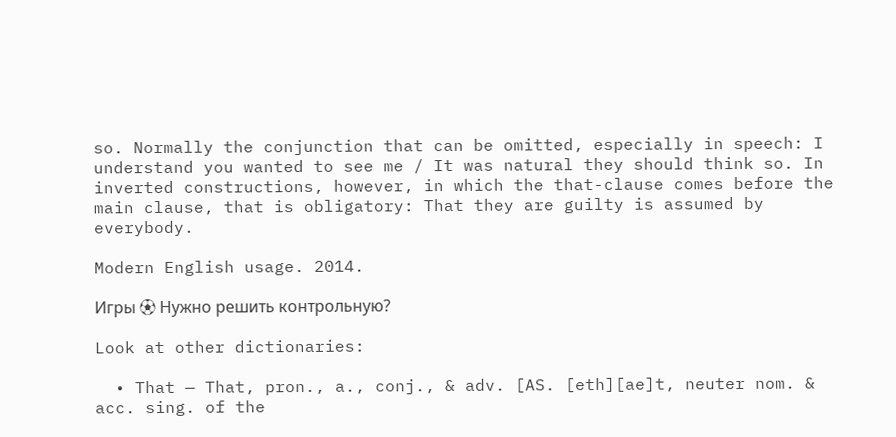so. Normally the conjunction that can be omitted, especially in speech: I understand you wanted to see me / It was natural they should think so. In inverted constructions, however, in which the that-clause comes before the main clause, that is obligatory: That they are guilty is assumed by everybody.

Modern English usage. 2014.

Игры ⚽ Нужно решить контрольную?

Look at other dictionaries:

  • That — That, pron., a., conj., & adv. [AS. [eth][ae]t, neuter nom. & acc. sing. of the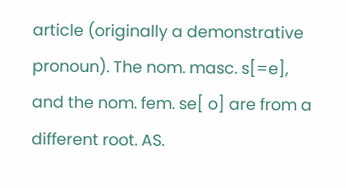article (originally a demonstrative pronoun). The nom. masc. s[=e], and the nom. fem. se[ o] are from a different root. AS.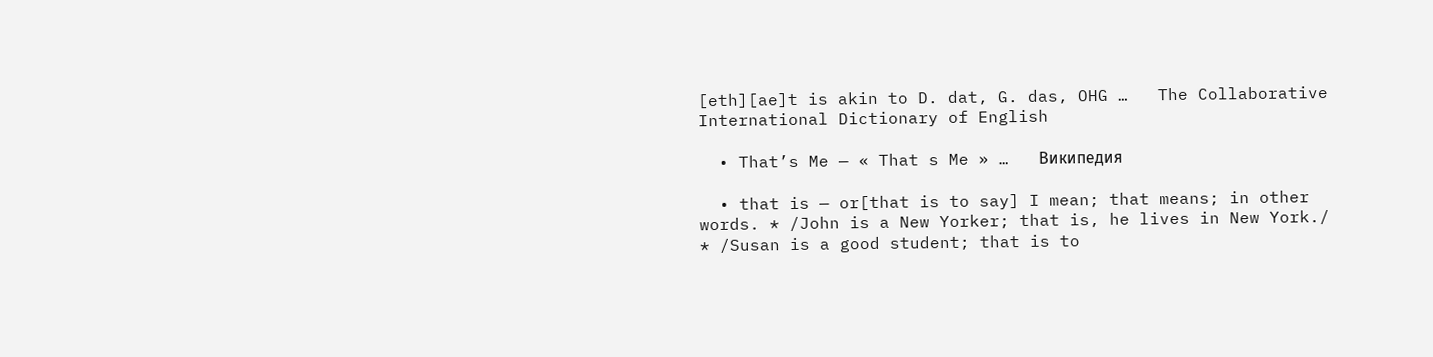[eth][ae]t is akin to D. dat, G. das, OHG …   The Collaborative International Dictionary of English

  • That’s Me — « That s Me » …   Википедия

  • that is — or[that is to say] I mean; that means; in other words. * /John is a New Yorker; that is, he lives in New York./ * /Susan is a good student; that is to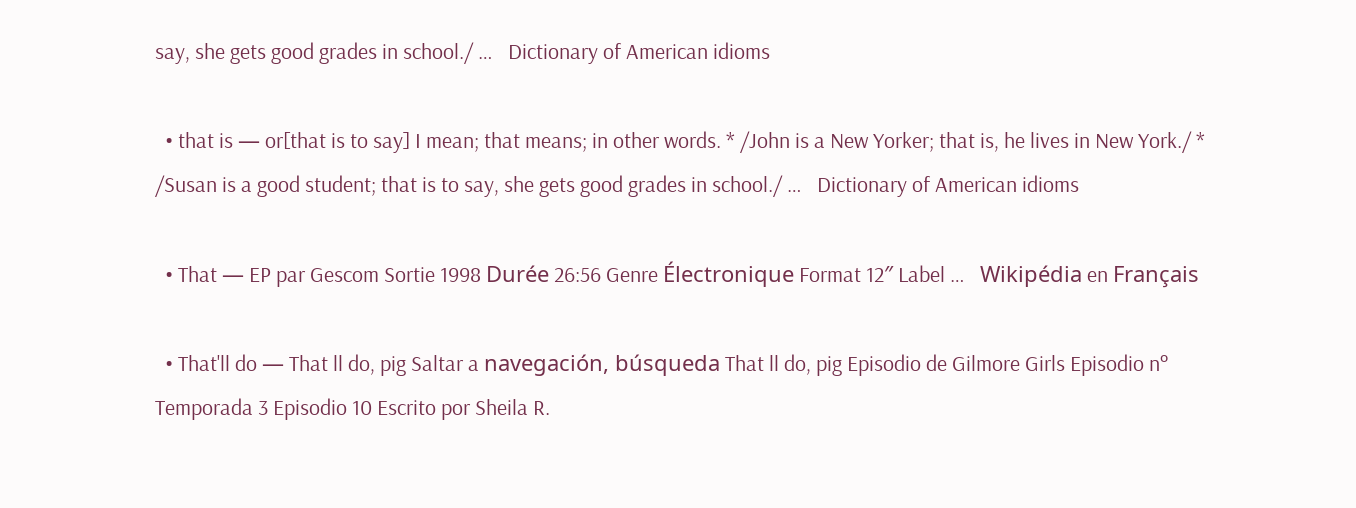say, she gets good grades in school./ …   Dictionary of American idioms

  • that is — or[that is to say] I mean; that means; in other words. * /John is a New Yorker; that is, he lives in New York./ * /Susan is a good student; that is to say, she gets good grades in school./ …   Dictionary of American idioms

  • That — EP par Gescom Sortie 1998 Durée 26:56 Genre Électronique Format 12″ Label …   Wikipédia en Français

  • That'll do — That ll do, pig Saltar a navegación, búsqueda That ll do, pig Episodio de Gilmore Girls Episodio nº Temporada 3 Episodio 10 Escrito por Sheila R.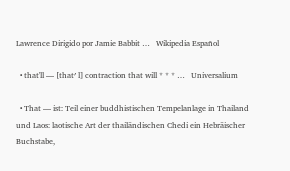Lawrence Dirigido por Jamie Babbit …   Wikipedia Español

  • that'll — [that′ l] contraction that will * * * …   Universalium

  • That — ist: Teil einer buddhistischen Tempelanlage in Thailand und Laos: laotische Art der thailändischen Chedi ein Hebräischer Buchstabe,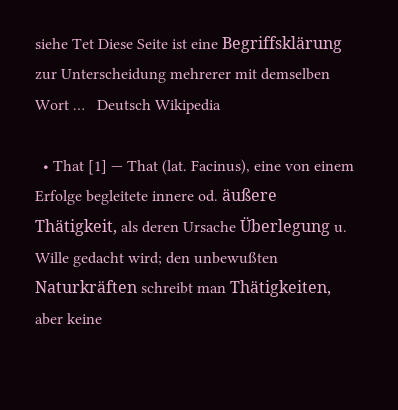siehe Tet Diese Seite ist eine Begriffsklärung zur Unterscheidung mehrerer mit demselben Wort …   Deutsch Wikipedia

  • That [1] — That (lat. Facinus), eine von einem Erfolge begleitete innere od. äußere Thätigkeit, als deren Ursache Überlegung u. Wille gedacht wird; den unbewußten Naturkräften schreibt man Thätigkeiten, aber keine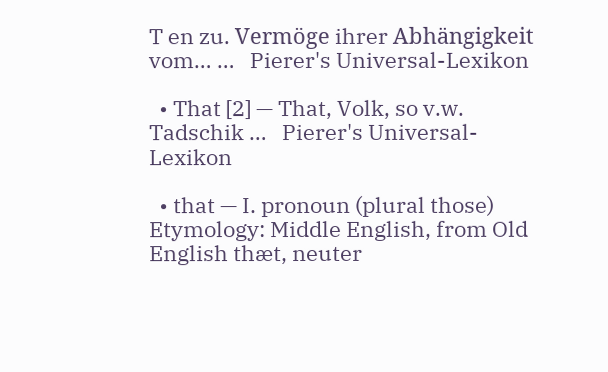T en zu. Vermöge ihrer Abhängigkeit vom… …   Pierer's Universal-Lexikon

  • That [2] — That, Volk, so v.w. Tadschik …   Pierer's Universal-Lexikon

  • that — I. pronoun (plural those) Etymology: Middle English, from Old English thæt, neuter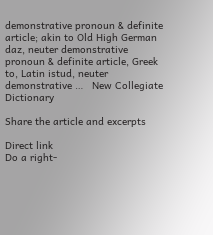demonstrative pronoun & definite article; akin to Old High German daz, neuter demonstrative pronoun & definite article, Greek to, Latin istud, neuter demonstrative …   New Collegiate Dictionary

Share the article and excerpts

Direct link
Do a right-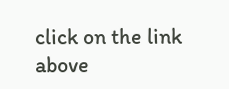click on the link above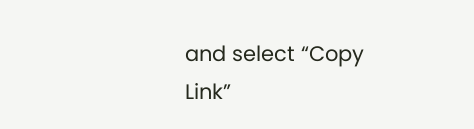and select “Copy Link”